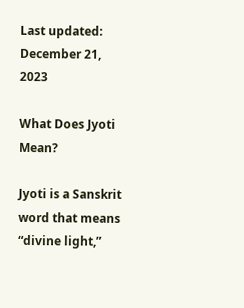Last updated: December 21, 2023

What Does Jyoti Mean?

Jyoti is a Sanskrit word that means “divine light,”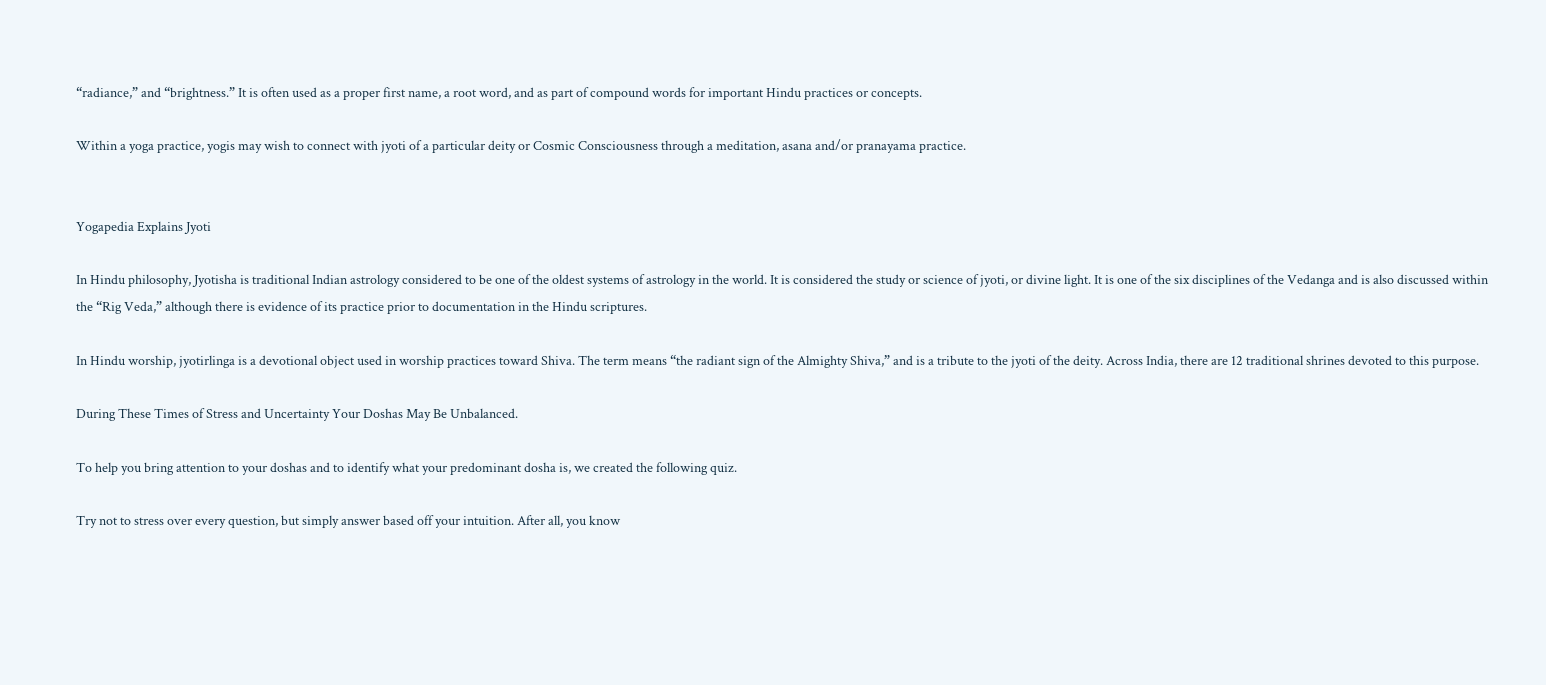“radiance,” and “brightness.” It is often used as a proper first name, a root word, and as part of compound words for important Hindu practices or concepts.

Within a yoga practice, yogis may wish to connect with jyoti of a particular deity or Cosmic Consciousness through a meditation, asana and/or pranayama practice.


Yogapedia Explains Jyoti

In Hindu philosophy, Jyotisha is traditional Indian astrology considered to be one of the oldest systems of astrology in the world. It is considered the study or science of jyoti, or divine light. It is one of the six disciplines of the Vedanga and is also discussed within the “Rig Veda,” although there is evidence of its practice prior to documentation in the Hindu scriptures.

In Hindu worship, jyotirlinga is a devotional object used in worship practices toward Shiva. The term means “the radiant sign of the Almighty Shiva,” and is a tribute to the jyoti of the deity. Across India, there are 12 traditional shrines devoted to this purpose.

During These Times of Stress and Uncertainty Your Doshas May Be Unbalanced.

To help you bring attention to your doshas and to identify what your predominant dosha is, we created the following quiz.

Try not to stress over every question, but simply answer based off your intuition. After all, you know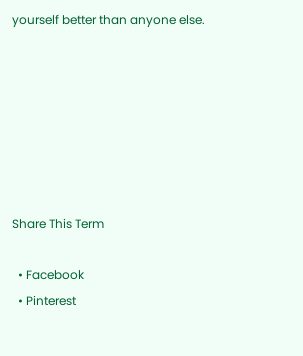yourself better than anyone else.







Share This Term

  • Facebook
  • Pinterest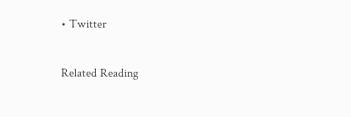• Twitter

Related Reading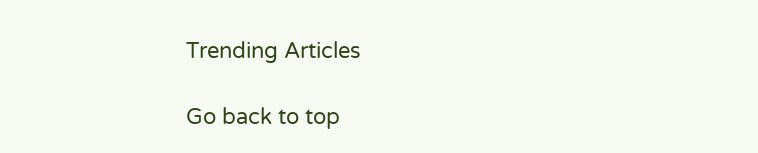Trending Articles

Go back to top